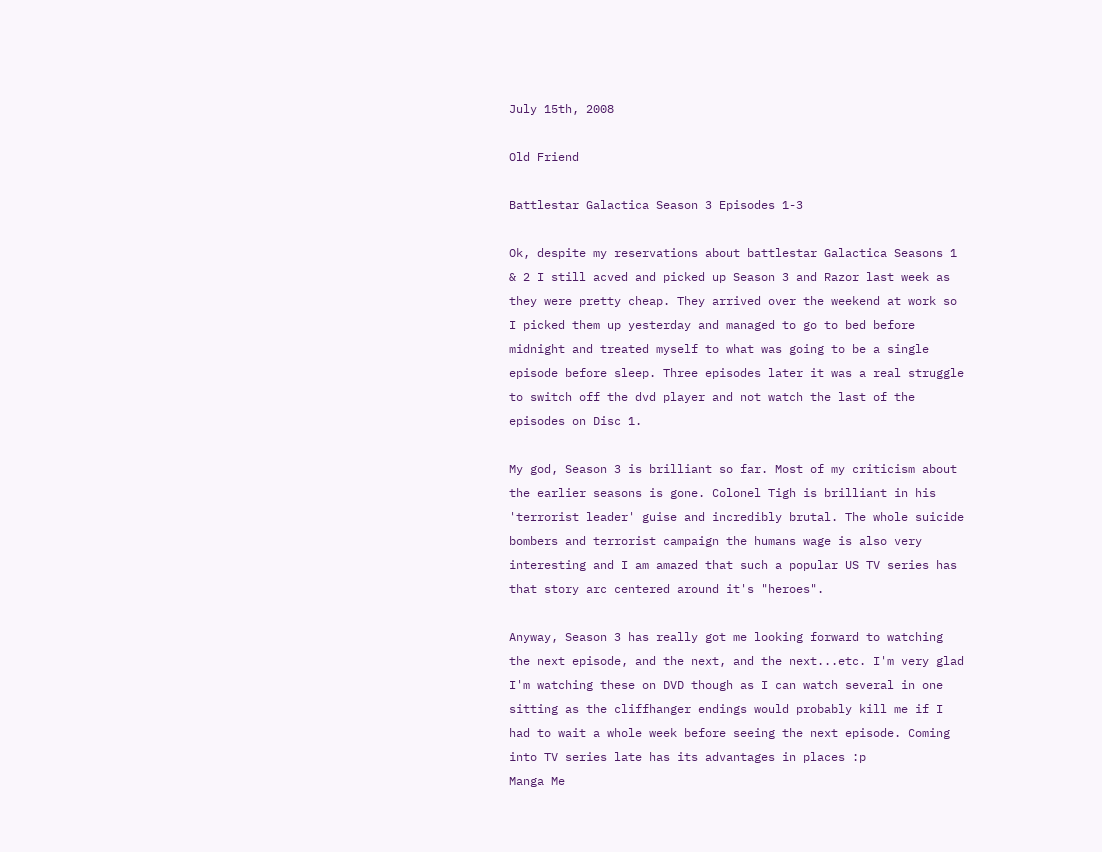July 15th, 2008

Old Friend

Battlestar Galactica Season 3 Episodes 1-3

Ok, despite my reservations about battlestar Galactica Seasons 1 & 2 I still acved and picked up Season 3 and Razor last week as they were pretty cheap. They arrived over the weekend at work so I picked them up yesterday and managed to go to bed before midnight and treated myself to what was going to be a single episode before sleep. Three episodes later it was a real struggle to switch off the dvd player and not watch the last of the episodes on Disc 1.

My god, Season 3 is brilliant so far. Most of my criticism about the earlier seasons is gone. Colonel Tigh is brilliant in his 'terrorist leader' guise and incredibly brutal. The whole suicide bombers and terrorist campaign the humans wage is also very interesting and I am amazed that such a popular US TV series has that story arc centered around it's "heroes".

Anyway, Season 3 has really got me looking forward to watching the next episode, and the next, and the next...etc. I'm very glad I'm watching these on DVD though as I can watch several in one sitting as the cliffhanger endings would probably kill me if I had to wait a whole week before seeing the next episode. Coming into TV series late has its advantages in places :p
Manga Me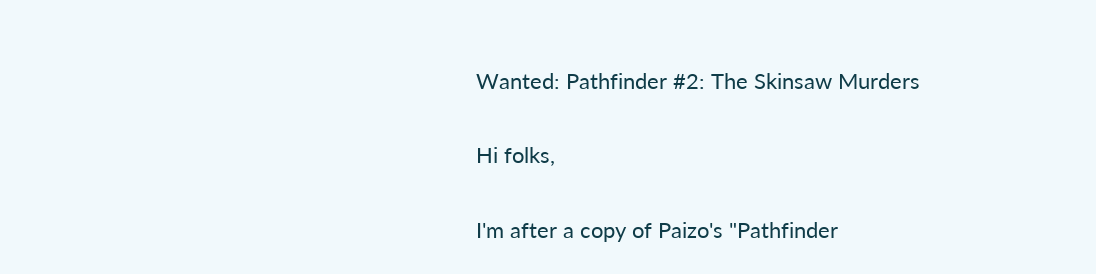Wanted: Pathfinder #2: The Skinsaw Murders

Hi folks,

I'm after a copy of Paizo's "Pathfinder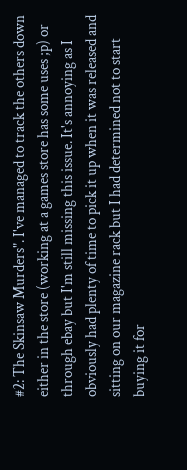#2: The Skinsaw Murders". I've managed to track the others down either in the store (working at a games store has some uses ;p) or through ebay but I'm still missing this issue. It's annoying as I obviously had plenty of time to pick it up when it was released and sitting on our magazine rack but I had determined not to start buying it for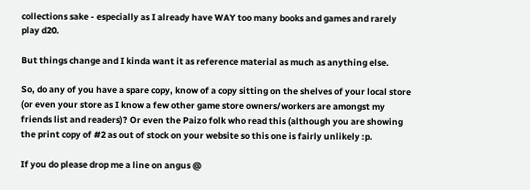collections sake - especially as I already have WAY too many books and games and rarely play d20.

But things change and I kinda want it as reference material as much as anything else.

So, do any of you have a spare copy, know of a copy sitting on the shelves of your local store (or even your store as I know a few other game store owners/workers are amongst my friends list and readers)? Or even the Paizo folk who read this (although you are showing the print copy of #2 as out of stock on your website so this one is fairly unlikely :p.

If you do please drop me a line on angus @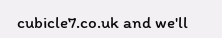cubicle7.co.uk and we'll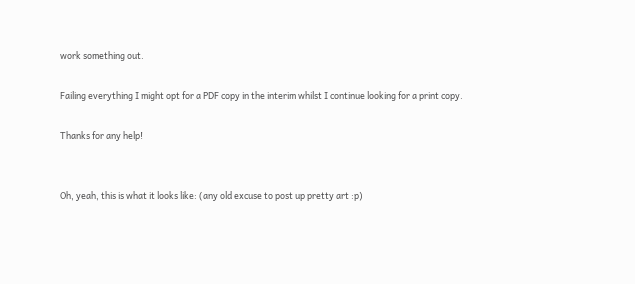work something out.

Failing everything I might opt for a PDF copy in the interim whilst I continue looking for a print copy.

Thanks for any help!


Oh, yeah, this is what it looks like: (any old excuse to post up pretty art :p)